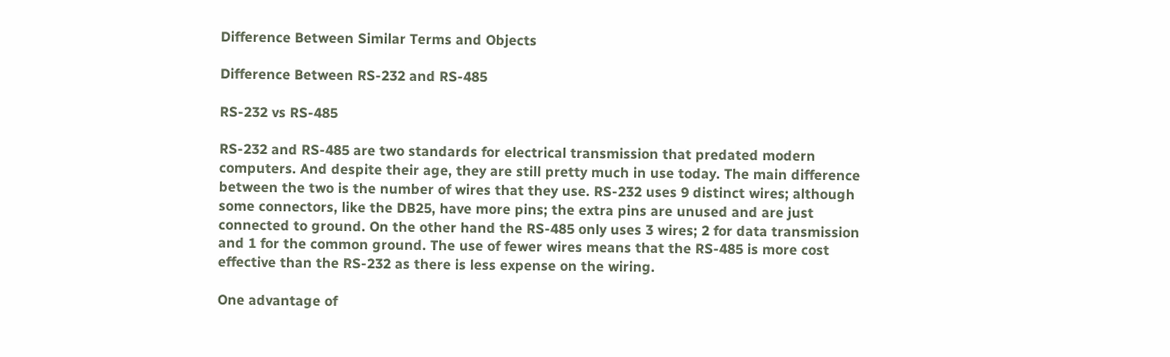Difference Between Similar Terms and Objects

Difference Between RS-232 and RS-485

RS-232 vs RS-485

RS-232 and RS-485 are two standards for electrical transmission that predated modern computers. And despite their age, they are still pretty much in use today. The main difference between the two is the number of wires that they use. RS-232 uses 9 distinct wires; although some connectors, like the DB25, have more pins; the extra pins are unused and are just connected to ground. On the other hand the RS-485 only uses 3 wires; 2 for data transmission and 1 for the common ground. The use of fewer wires means that the RS-485 is more cost effective than the RS-232 as there is less expense on the wiring.

One advantage of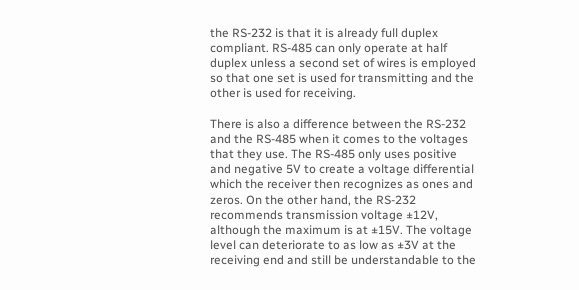the RS-232 is that it is already full duplex compliant. RS-485 can only operate at half duplex unless a second set of wires is employed so that one set is used for transmitting and the other is used for receiving.

There is also a difference between the RS-232 and the RS-485 when it comes to the voltages that they use. The RS-485 only uses positive and negative 5V to create a voltage differential which the receiver then recognizes as ones and zeros. On the other hand, the RS-232 recommends transmission voltage ±12V, although the maximum is at ±15V. The voltage level can deteriorate to as low as ±3V at the receiving end and still be understandable to the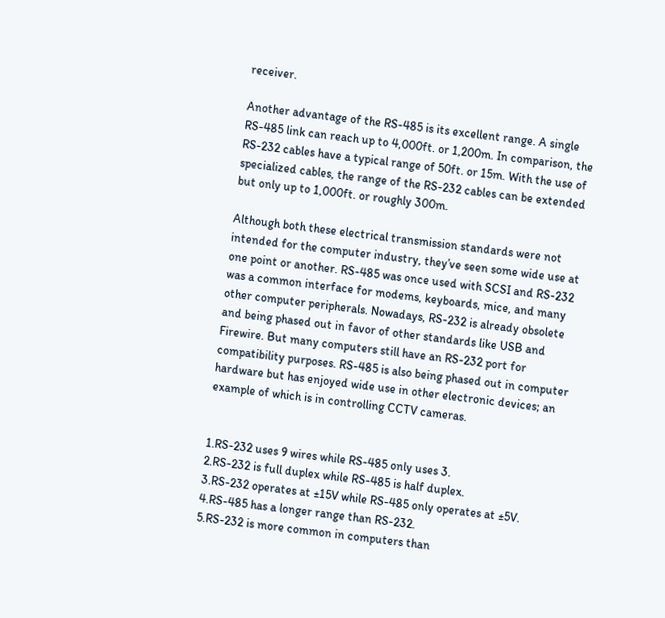receiver.

Another advantage of the RS-485 is its excellent range. A single RS-485 link can reach up to 4,000ft. or 1,200m. In comparison, the RS-232 cables have a typical range of 50ft. or 15m. With the use of specialized cables, the range of the RS-232 cables can be extended but only up to 1,000ft. or roughly 300m.

Although both these electrical transmission standards were not intended for the computer industry, they’ve seen some wide use at one point or another. RS-485 was once used with SCSI and RS-232 was a common interface for modems, keyboards, mice, and many other computer peripherals. Nowadays, RS-232 is already obsolete and being phased out in favor of other standards like USB and Firewire. But many computers still have an RS-232 port for compatibility purposes. RS-485 is also being phased out in computer hardware but has enjoyed wide use in other electronic devices; an example of which is in controlling CCTV cameras.


1.RS-232 uses 9 wires while RS-485 only uses 3.
2.RS-232 is full duplex while RS-485 is half duplex.
3.RS-232 operates at ±15V while RS-485 only operates at ±5V.
4.RS-485 has a longer range than RS-232.
5.RS-232 is more common in computers than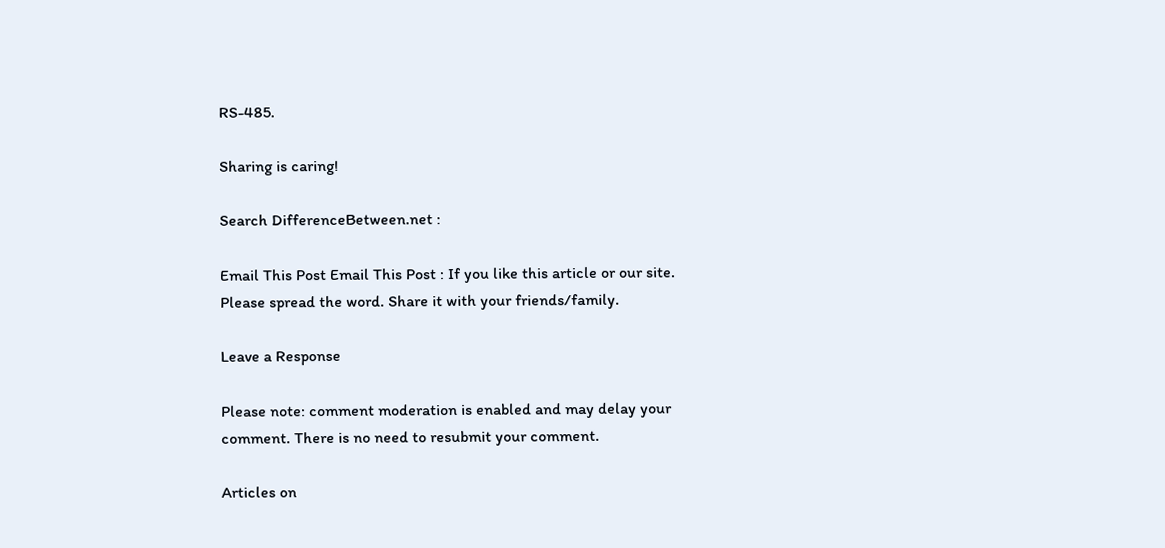RS-485.

Sharing is caring!

Search DifferenceBetween.net :

Email This Post Email This Post : If you like this article or our site. Please spread the word. Share it with your friends/family.

Leave a Response

Please note: comment moderation is enabled and may delay your comment. There is no need to resubmit your comment.

Articles on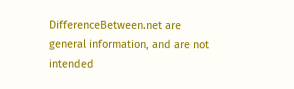DifferenceBetween.net are general information, and are not intended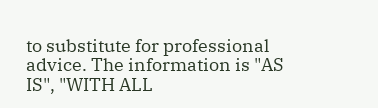to substitute for professional advice. The information is "AS IS", "WITH ALL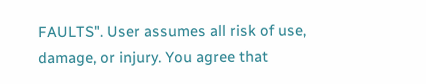FAULTS". User assumes all risk of use, damage, or injury. You agree that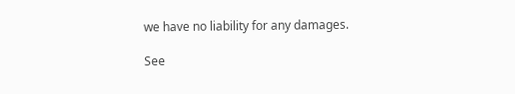we have no liability for any damages.

See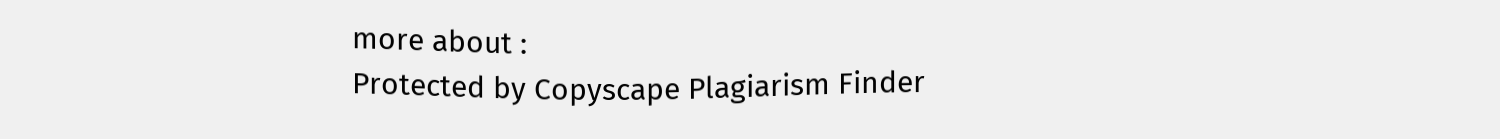more about :
Protected by Copyscape Plagiarism Finder